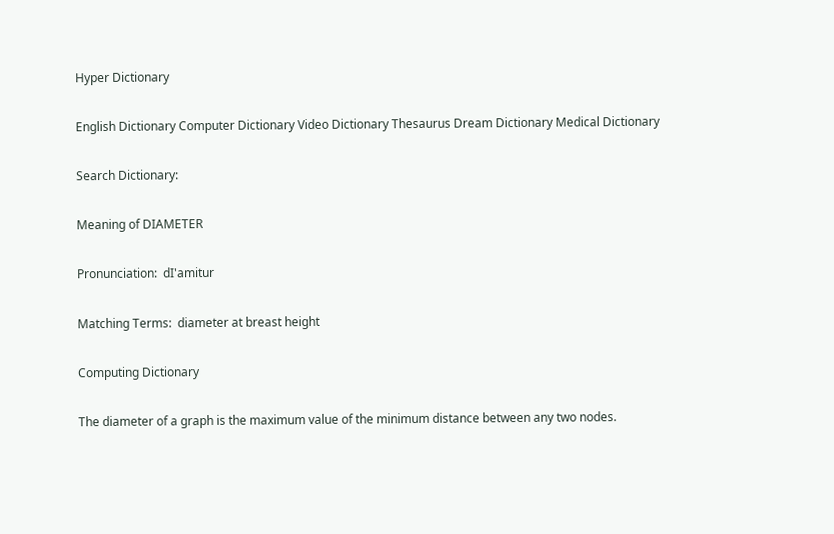Hyper Dictionary

English Dictionary Computer Dictionary Video Dictionary Thesaurus Dream Dictionary Medical Dictionary

Search Dictionary:

Meaning of DIAMETER

Pronunciation:  dI'amitur

Matching Terms:  diameter at breast height

Computing Dictionary

The diameter of a graph is the maximum value of the minimum distance between any two nodes.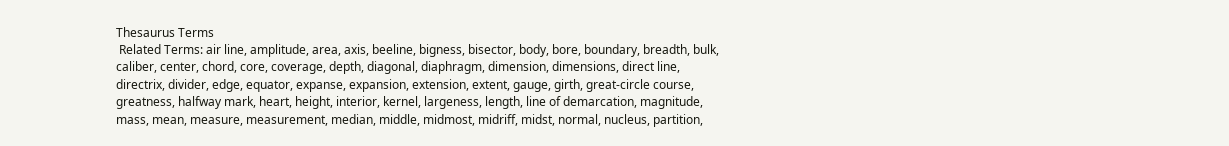Thesaurus Terms
 Related Terms: air line, amplitude, area, axis, beeline, bigness, bisector, body, bore, boundary, breadth, bulk, caliber, center, chord, core, coverage, depth, diagonal, diaphragm, dimension, dimensions, direct line, directrix, divider, edge, equator, expanse, expansion, extension, extent, gauge, girth, great-circle course, greatness, halfway mark, heart, height, interior, kernel, largeness, length, line of demarcation, magnitude, mass, mean, measure, measurement, median, middle, midmost, midriff, midst, normal, nucleus, partition,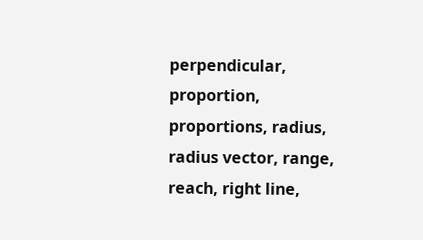perpendicular, proportion, proportions, radius, radius vector, range, reach, right line,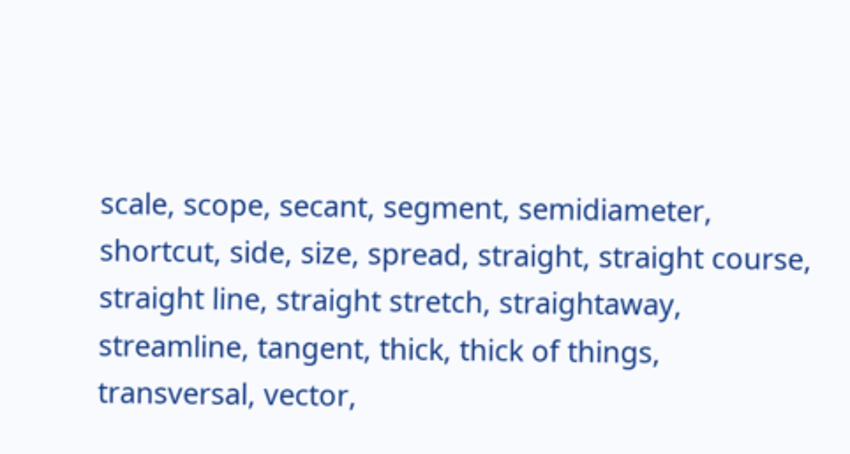scale, scope, secant, segment, semidiameter, shortcut, side, size, spread, straight, straight course, straight line, straight stretch, straightaway, streamline, tangent, thick, thick of things, transversal, vector,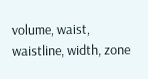volume, waist, waistline, width, zone